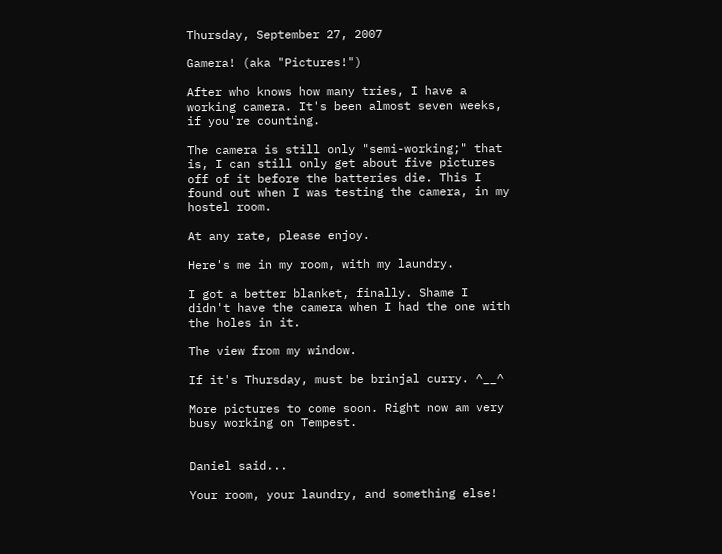Thursday, September 27, 2007

Gamera! (aka "Pictures!")

After who knows how many tries, I have a working camera. It's been almost seven weeks, if you're counting.

The camera is still only "semi-working;" that is, I can still only get about five pictures off of it before the batteries die. This I found out when I was testing the camera, in my hostel room.

At any rate, please enjoy.

Here's me in my room, with my laundry.

I got a better blanket, finally. Shame I didn't have the camera when I had the one with the holes in it.

The view from my window.

If it's Thursday, must be brinjal curry. ^__^

More pictures to come soon. Right now am very busy working on Tempest.


Daniel said...

Your room, your laundry, and something else!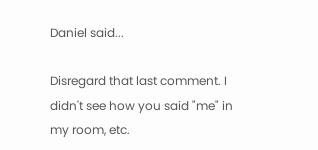Daniel said...

Disregard that last comment. I didn't see how you said "me" in my room, etc.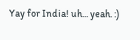Yay for India! uh... yeah. :)